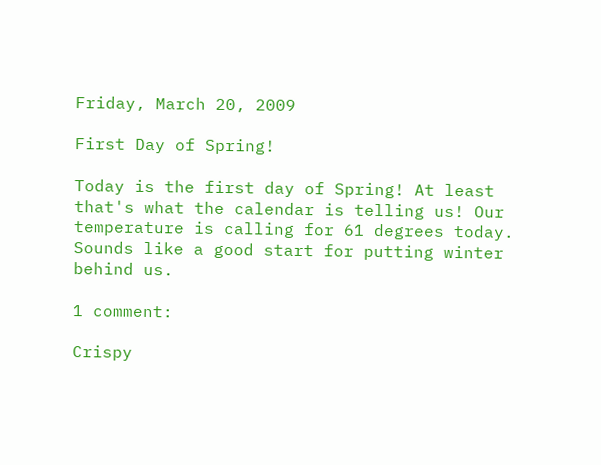Friday, March 20, 2009

First Day of Spring!

Today is the first day of Spring! At least that's what the calendar is telling us! Our temperature is calling for 61 degrees today. Sounds like a good start for putting winter behind us.

1 comment:

Crispy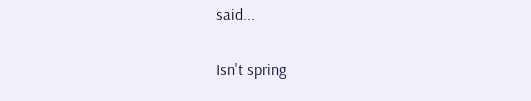said...

Isn't spring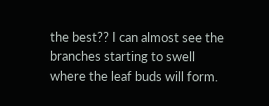the best?? I can almost see the branches starting to swell where the leaf buds will form.